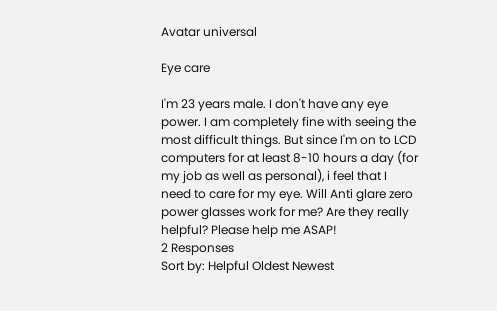Avatar universal

Eye care

I'm 23 years male. I don't have any eye power. I am completely fine with seeing the most difficult things. But since I'm on to LCD computers for at least 8-10 hours a day (for my job as well as personal), i feel that I need to care for my eye. Will Anti glare zero power glasses work for me? Are they really helpful? Please help me ASAP!
2 Responses
Sort by: Helpful Oldest Newest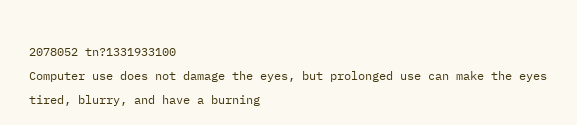2078052 tn?1331933100
Computer use does not damage the eyes, but prolonged use can make the eyes tired, blurry, and have a burning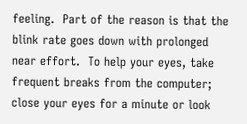feeling.  Part of the reason is that the blink rate goes down with prolonged near effort.  To help your eyes, take frequent breaks from the computer; close your eyes for a minute or look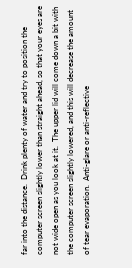far into the distance.  Drink plenty of water and try to position the computer screen slightly lower than straight ahead, so that your eyes are not wide open as you look at it.  The upper lid will come down a bit with the computer screen slightly lowered, and this will decrease the amount of tear evaporation.  Anti-glare or anti-reflective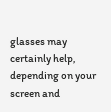glasses may certainly help, depending on your screen and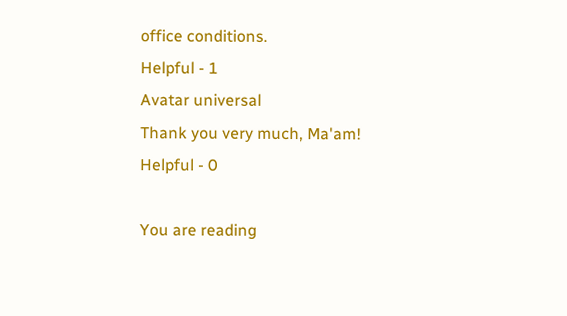office conditions.
Helpful - 1
Avatar universal
Thank you very much, Ma'am!
Helpful - 0

You are reading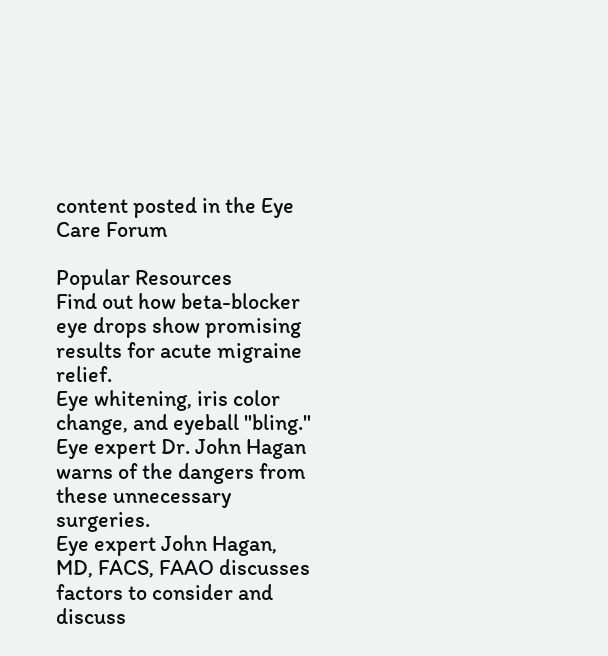content posted in the Eye Care Forum

Popular Resources
Find out how beta-blocker eye drops show promising results for acute migraine relief.
Eye whitening, iris color change, and eyeball "bling." Eye expert Dr. John Hagan warns of the dangers from these unnecessary surgeries.
Eye expert John Hagan, MD, FACS, FAAO discusses factors to consider and discuss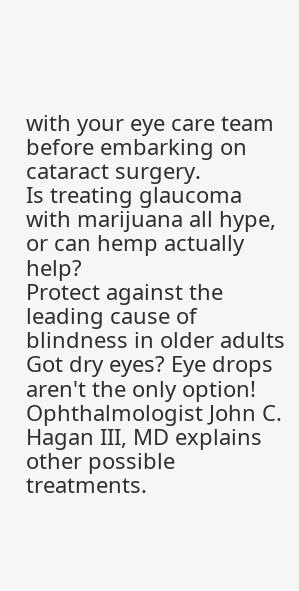with your eye care team before embarking on cataract surgery.
Is treating glaucoma with marijuana all hype, or can hemp actually help?
Protect against the leading cause of blindness in older adults
Got dry eyes? Eye drops aren't the only option! Ophthalmologist John C. Hagan III, MD explains other possible treatments.